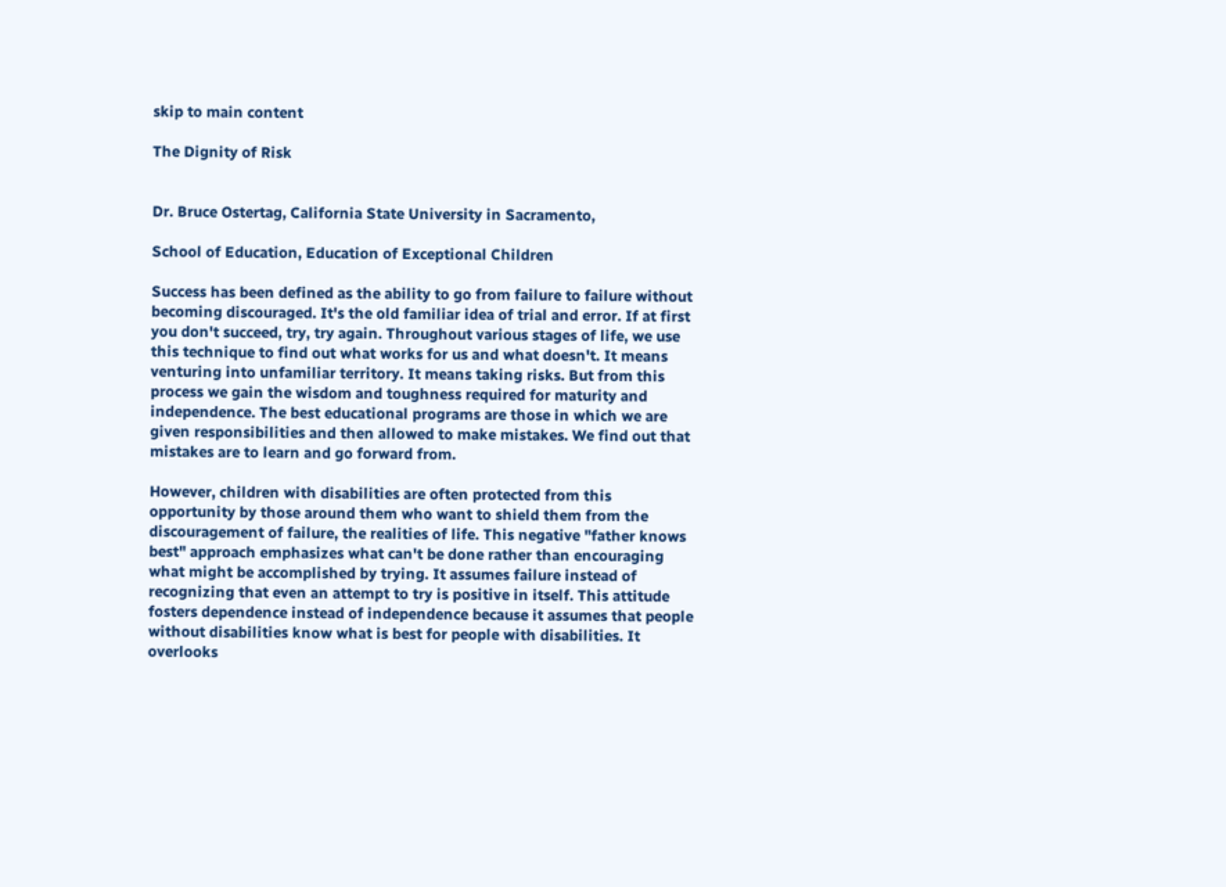skip to main content

The Dignity of Risk


Dr. Bruce Ostertag, California State University in Sacramento,

School of Education, Education of Exceptional Children

Success has been defined as the ability to go from failure to failure without becoming discouraged. It's the old familiar idea of trial and error. If at first you don't succeed, try, try again. Throughout various stages of life, we use this technique to find out what works for us and what doesn't. It means venturing into unfamiliar territory. It means taking risks. But from this process we gain the wisdom and toughness required for maturity and independence. The best educational programs are those in which we are given responsibilities and then allowed to make mistakes. We find out that mistakes are to learn and go forward from.

However, children with disabilities are often protected from this opportunity by those around them who want to shield them from the discouragement of failure, the realities of life. This negative "father knows best" approach emphasizes what can't be done rather than encouraging what might be accomplished by trying. It assumes failure instead of recognizing that even an attempt to try is positive in itself. This attitude fosters dependence instead of independence because it assumes that people without disabilities know what is best for people with disabilities. It overlooks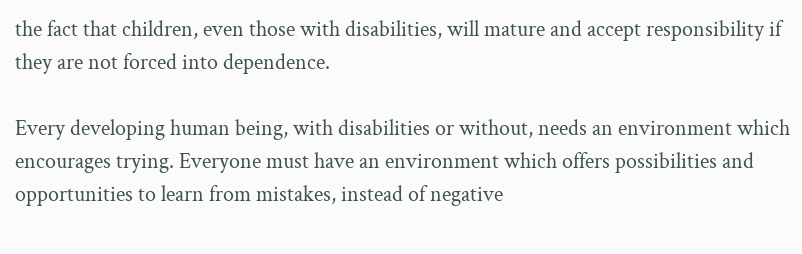the fact that children, even those with disabilities, will mature and accept responsibility if they are not forced into dependence.

Every developing human being, with disabilities or without, needs an environment which encourages trying. Everyone must have an environment which offers possibilities and opportunities to learn from mistakes, instead of negative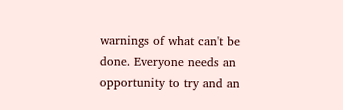warnings of what can't be done. Everyone needs an opportunity to try and an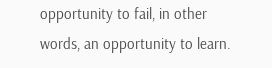opportunity to fail, in other words, an opportunity to learn.